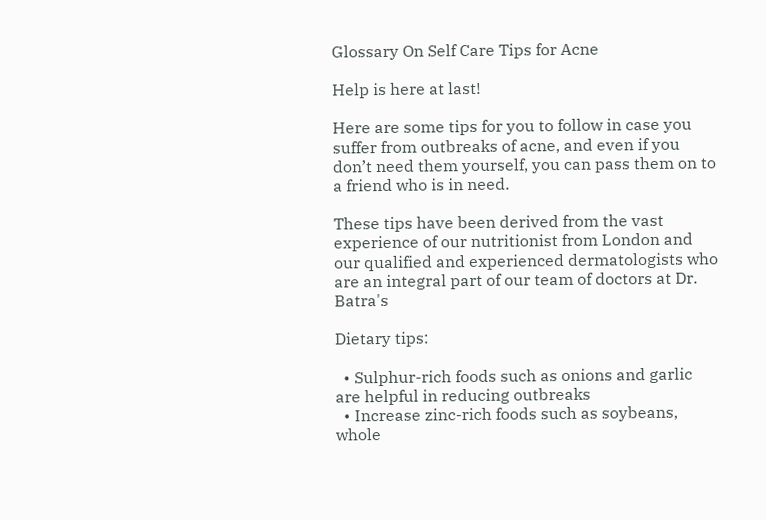Glossary On Self Care Tips for Acne

Help is here at last!

Here are some tips for you to follow in case you suffer from outbreaks of acne, and even if you don’t need them yourself, you can pass them on to a friend who is in need.

These tips have been derived from the vast experience of our nutritionist from London and our qualified and experienced dermatologists who are an integral part of our team of doctors at Dr. Batra's

Dietary tips:

  • Sulphur-rich foods such as onions and garlic are helpful in reducing outbreaks
  • Increase zinc-rich foods such as soybeans, whole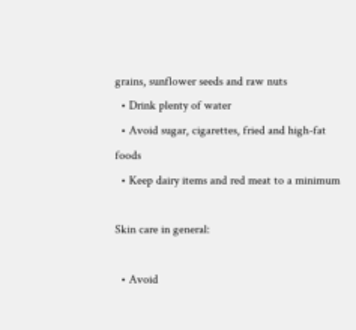grains, sunflower seeds and raw nuts
  • Drink plenty of water
  • Avoid sugar, cigarettes, fried and high-fat foods
  • Keep dairy items and red meat to a minimum

Skin care in general:

  • Avoid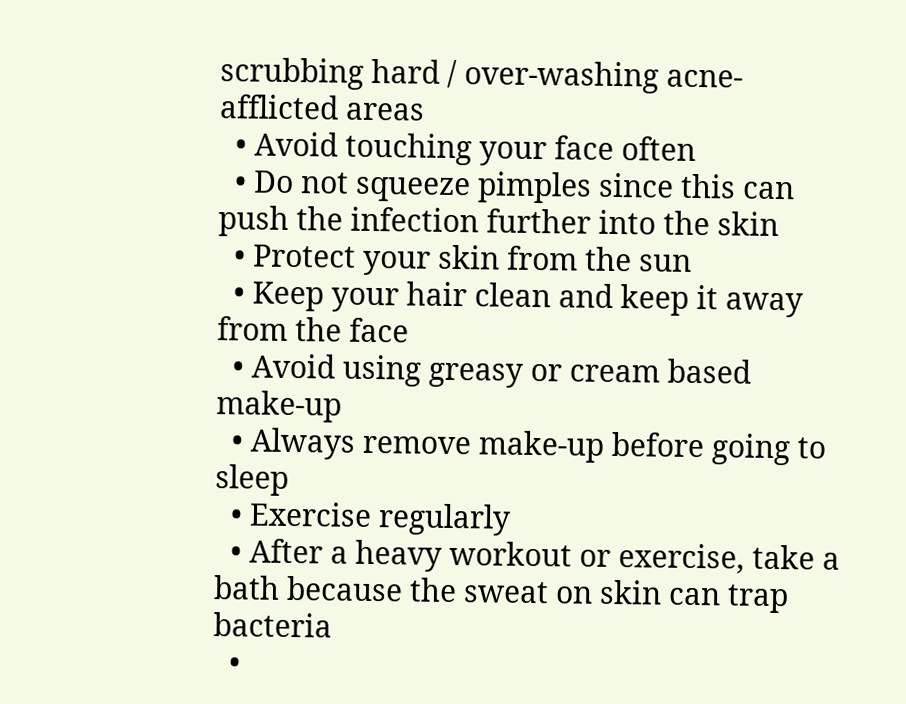scrubbing hard / over-washing acne-afflicted areas
  • Avoid touching your face often
  • Do not squeeze pimples since this can push the infection further into the skin
  • Protect your skin from the sun
  • Keep your hair clean and keep it away from the face
  • Avoid using greasy or cream based make-up
  • Always remove make-up before going to sleep
  • Exercise regularly
  • After a heavy workout or exercise, take a bath because the sweat on skin can trap bacteria
  •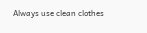Always use clean clothes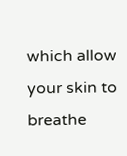which allow your skin to breathe